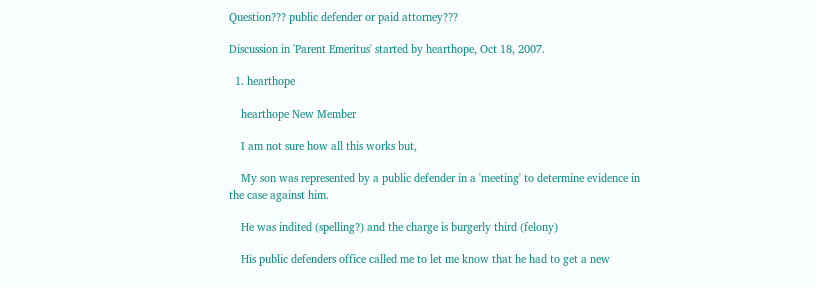Question??? public defender or paid attorney???

Discussion in 'Parent Emeritus' started by hearthope, Oct 18, 2007.

  1. hearthope

    hearthope New Member

    I am not sure how all this works but,

    My son was represented by a public defender in a 'meeting' to determine evidence in the case against him.

    He was indited (spelling?) and the charge is burgerly third (felony)

    His public defenders office called me to let me know that he had to get a new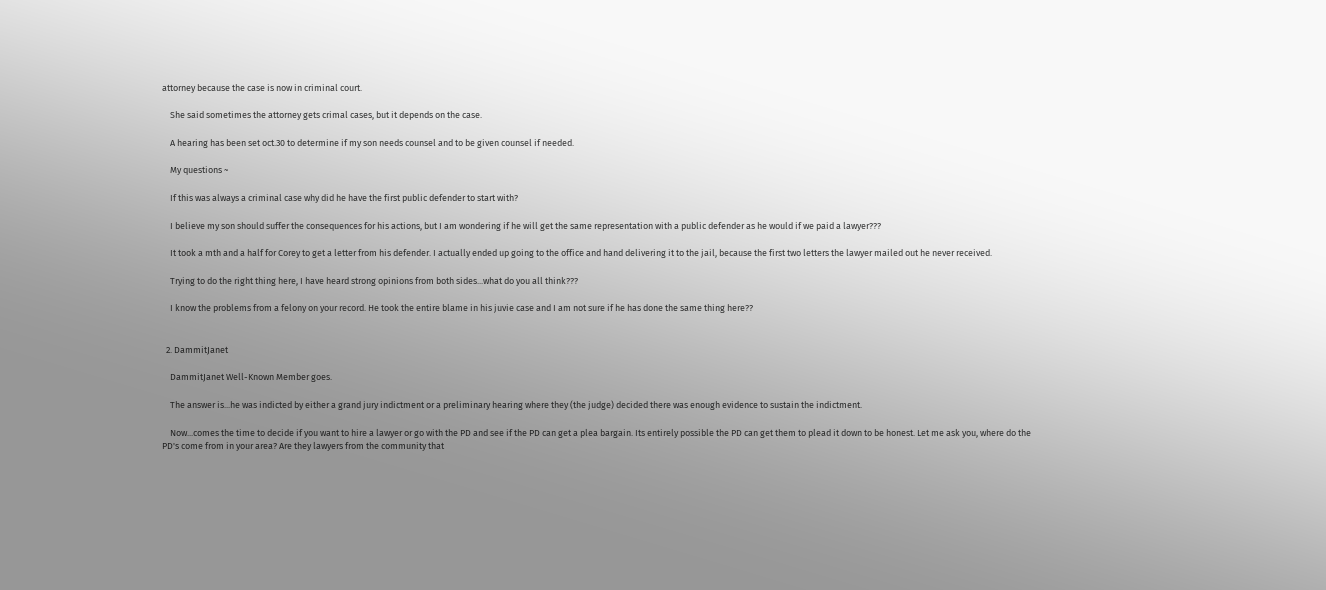attorney because the case is now in criminal court.

    She said sometimes the attorney gets crimal cases, but it depends on the case.

    A hearing has been set oct.30 to determine if my son needs counsel and to be given counsel if needed.

    My questions ~

    If this was always a criminal case why did he have the first public defender to start with?

    I believe my son should suffer the consequences for his actions, but I am wondering if he will get the same representation with a public defender as he would if we paid a lawyer???

    It took a mth and a half for Corey to get a letter from his defender. I actually ended up going to the office and hand delivering it to the jail, because the first two letters the lawyer mailed out he never received.

    Trying to do the right thing here, I have heard strong opinions from both sides...what do you all think???

    I know the problems from a felony on your record. He took the entire blame in his juvie case and I am not sure if he has done the same thing here??


  2. DammitJanet

    DammitJanet Well-Known Member goes.

    The answer is...he was indicted by either a grand jury indictment or a preliminary hearing where they (the judge) decided there was enough evidence to sustain the indictment.

    Now...comes the time to decide if you want to hire a lawyer or go with the PD and see if the PD can get a plea bargain. Its entirely possible the PD can get them to plead it down to be honest. Let me ask you, where do the PD's come from in your area? Are they lawyers from the community that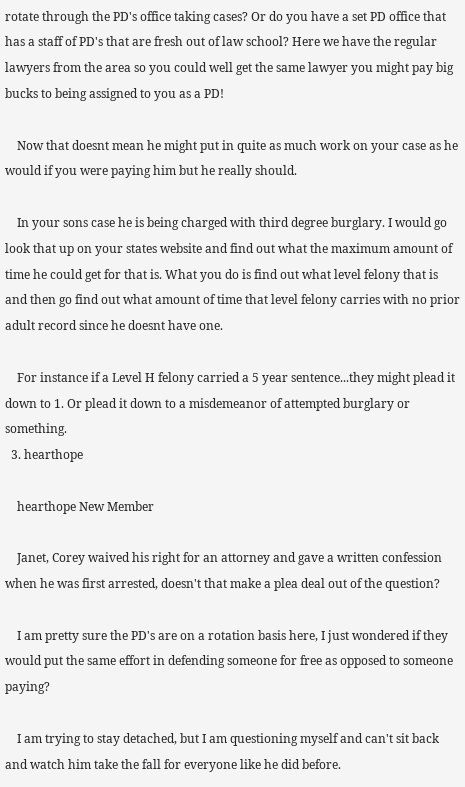rotate through the PD's office taking cases? Or do you have a set PD office that has a staff of PD's that are fresh out of law school? Here we have the regular lawyers from the area so you could well get the same lawyer you might pay big bucks to being assigned to you as a PD!

    Now that doesnt mean he might put in quite as much work on your case as he would if you were paying him but he really should.

    In your sons case he is being charged with third degree burglary. I would go look that up on your states website and find out what the maximum amount of time he could get for that is. What you do is find out what level felony that is and then go find out what amount of time that level felony carries with no prior adult record since he doesnt have one.

    For instance if a Level H felony carried a 5 year sentence...they might plead it down to 1. Or plead it down to a misdemeanor of attempted burglary or something.
  3. hearthope

    hearthope New Member

    Janet, Corey waived his right for an attorney and gave a written confession when he was first arrested, doesn't that make a plea deal out of the question?

    I am pretty sure the PD's are on a rotation basis here, I just wondered if they would put the same effort in defending someone for free as opposed to someone paying?

    I am trying to stay detached, but I am questioning myself and can't sit back and watch him take the fall for everyone like he did before.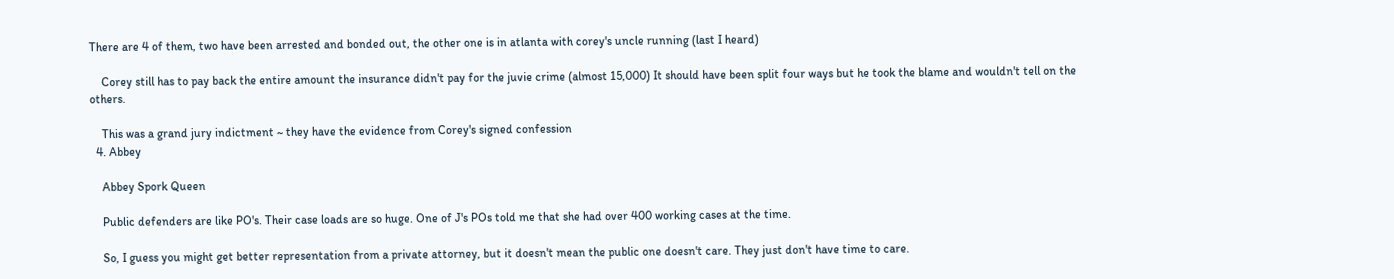There are 4 of them, two have been arrested and bonded out, the other one is in atlanta with corey's uncle running (last I heard)

    Corey still has to pay back the entire amount the insurance didn't pay for the juvie crime (almost 15,000) It should have been split four ways but he took the blame and wouldn't tell on the others.

    This was a grand jury indictment ~ they have the evidence from Corey's signed confession
  4. Abbey

    Abbey Spork Queen

    Public defenders are like PO's. Their case loads are so huge. One of J's POs told me that she had over 400 working cases at the time.

    So, I guess you might get better representation from a private attorney, but it doesn't mean the public one doesn't care. They just don't have time to care.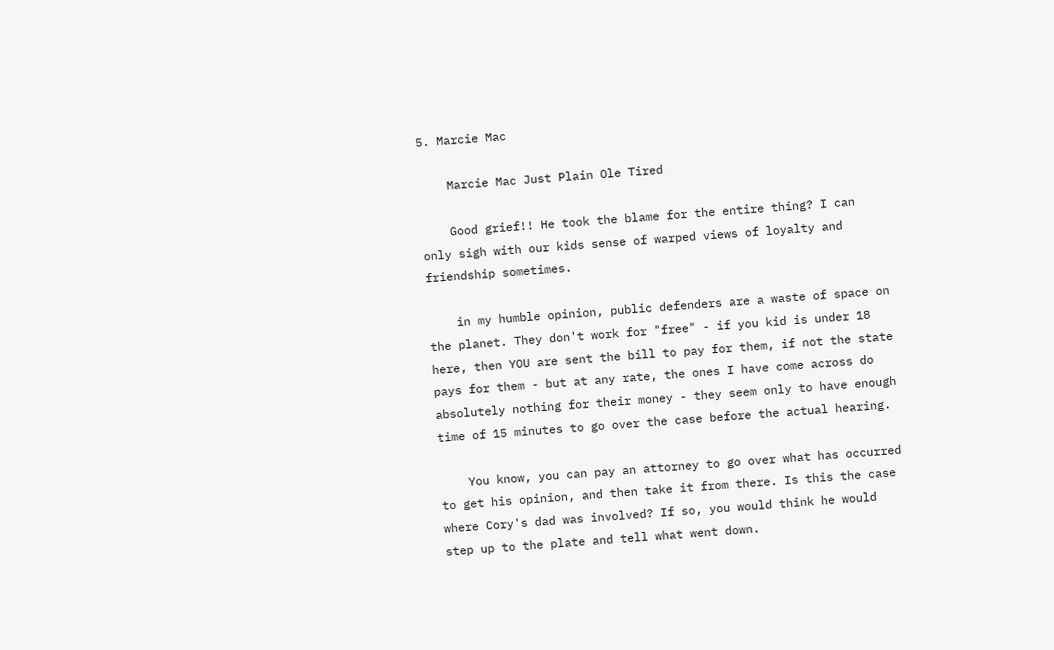5. Marcie Mac

    Marcie Mac Just Plain Ole Tired

    Good grief!! He took the blame for the entire thing? I can only sigh with our kids sense of warped views of loyalty and friendship sometimes.

    in my humble opinion, public defenders are a waste of space on the planet. They don't work for "free" - if you kid is under 18 here, then YOU are sent the bill to pay for them, if not the state pays for them - but at any rate, the ones I have come across do absolutely nothing for their money - they seem only to have enough time of 15 minutes to go over the case before the actual hearing.

    You know, you can pay an attorney to go over what has occurred to get his opinion, and then take it from there. Is this the case where Cory's dad was involved? If so, you would think he would step up to the plate and tell what went down.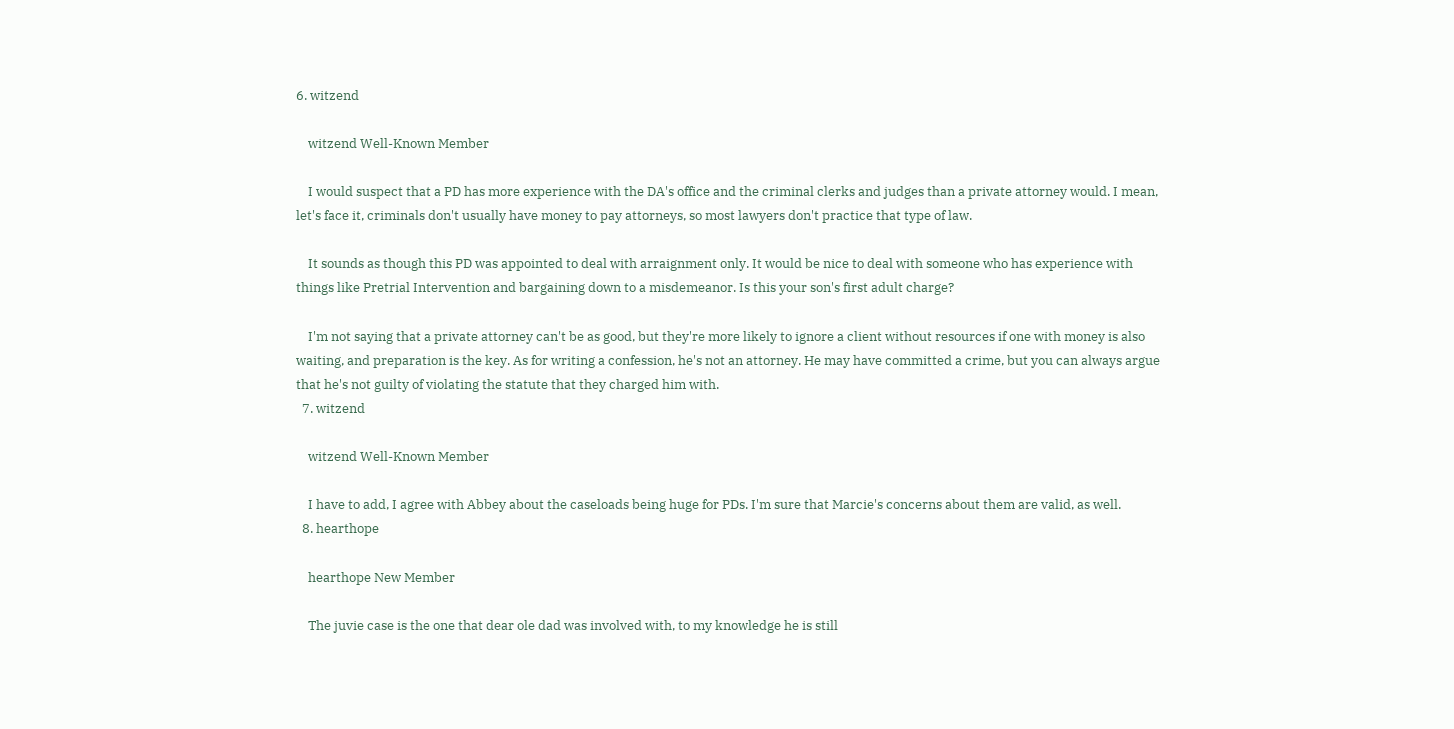6. witzend

    witzend Well-Known Member

    I would suspect that a PD has more experience with the DA's office and the criminal clerks and judges than a private attorney would. I mean, let's face it, criminals don't usually have money to pay attorneys, so most lawyers don't practice that type of law.

    It sounds as though this PD was appointed to deal with arraignment only. It would be nice to deal with someone who has experience with things like Pretrial Intervention and bargaining down to a misdemeanor. Is this your son's first adult charge?

    I'm not saying that a private attorney can't be as good, but they're more likely to ignore a client without resources if one with money is also waiting, and preparation is the key. As for writing a confession, he's not an attorney. He may have committed a crime, but you can always argue that he's not guilty of violating the statute that they charged him with.
  7. witzend

    witzend Well-Known Member

    I have to add, I agree with Abbey about the caseloads being huge for PDs. I'm sure that Marcie's concerns about them are valid, as well.
  8. hearthope

    hearthope New Member

    The juvie case is the one that dear ole dad was involved with, to my knowledge he is still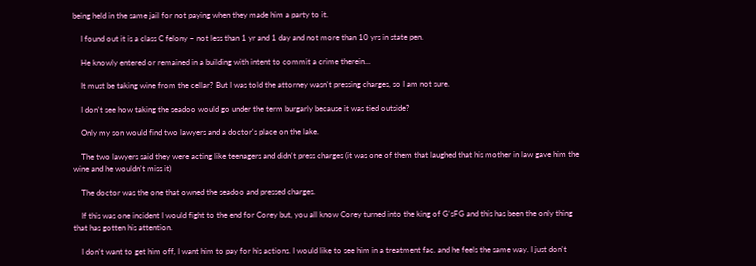being held in the same jail for not paying when they made him a party to it.

    I found out it is a class C felony ~ not less than 1 yr and 1 day and not more than 10 yrs in state pen.

    He knowly entered or remained in a building with intent to commit a crime therein...

    It must be taking wine from the cellar? But I was told the attorney wasn't pressing charges, so I am not sure.

    I don't see how taking the seadoo would go under the term burgarly because it was tied outside?

    Only my son would find two lawyers and a doctor's place on the lake.

    The two lawyers said they were acting like teenagers and didn't press charges (it was one of them that laughed that his mother in law gave him the wine and he wouldn't miss it)

    The doctor was the one that owned the seadoo and pressed charges.

    If this was one incident I would fight to the end for Corey but, you all know Corey turned into the king of G'sFG and this has been the only thing that has gotten his attention.

    I don't want to get him off, I want him to pay for his actions. I would like to see him in a treatment fac. and he feels the same way. I just don't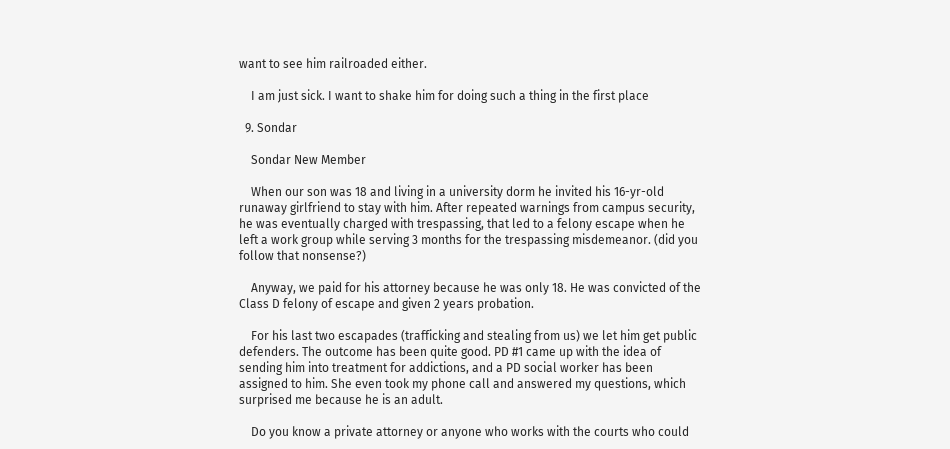want to see him railroaded either.

    I am just sick. I want to shake him for doing such a thing in the first place

  9. Sondar

    Sondar New Member

    When our son was 18 and living in a university dorm he invited his 16-yr-old runaway girlfriend to stay with him. After repeated warnings from campus security, he was eventually charged with trespassing, that led to a felony escape when he left a work group while serving 3 months for the trespassing misdemeanor. (did you follow that nonsense?)

    Anyway, we paid for his attorney because he was only 18. He was convicted of the Class D felony of escape and given 2 years probation.

    For his last two escapades (trafficking and stealing from us) we let him get public defenders. The outcome has been quite good. PD #1 came up with the idea of sending him into treatment for addictions, and a PD social worker has been assigned to him. She even took my phone call and answered my questions, which surprised me because he is an adult.

    Do you know a private attorney or anyone who works with the courts who could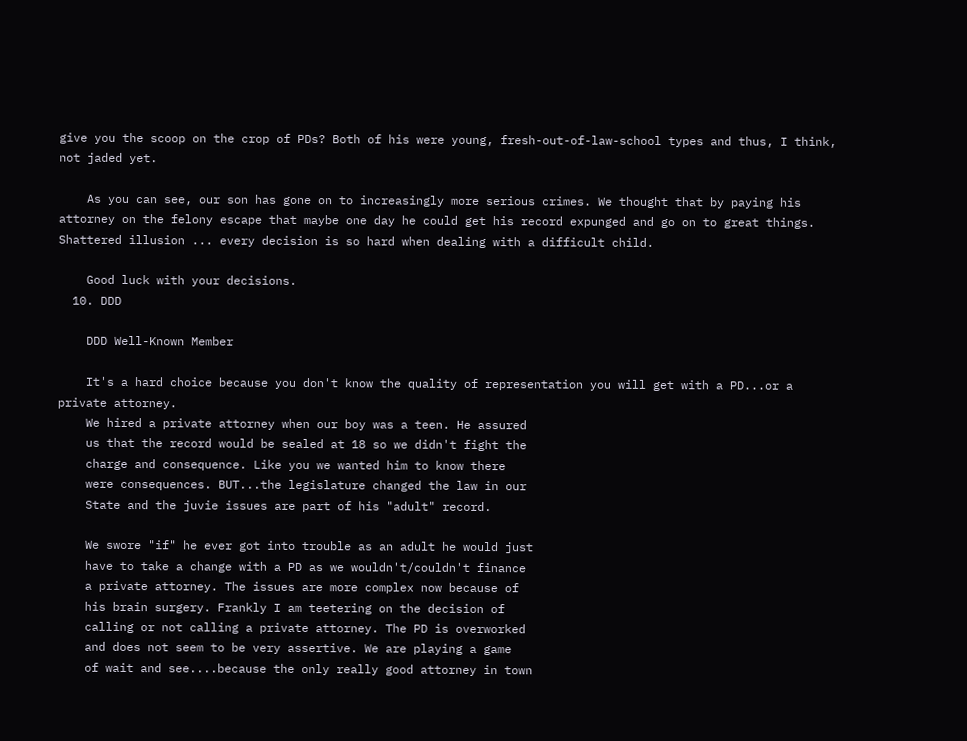give you the scoop on the crop of PDs? Both of his were young, fresh-out-of-law-school types and thus, I think, not jaded yet.

    As you can see, our son has gone on to increasingly more serious crimes. We thought that by paying his attorney on the felony escape that maybe one day he could get his record expunged and go on to great things. Shattered illusion ... every decision is so hard when dealing with a difficult child.

    Good luck with your decisions.
  10. DDD

    DDD Well-Known Member

    It's a hard choice because you don't know the quality of representation you will get with a PD...or a private attorney.
    We hired a private attorney when our boy was a teen. He assured
    us that the record would be sealed at 18 so we didn't fight the
    charge and consequence. Like you we wanted him to know there
    were consequences. BUT...the legislature changed the law in our
    State and the juvie issues are part of his "adult" record.

    We swore "if" he ever got into trouble as an adult he would just
    have to take a change with a PD as we wouldn't/couldn't finance
    a private attorney. The issues are more complex now because of
    his brain surgery. Frankly I am teetering on the decision of
    calling or not calling a private attorney. The PD is overworked
    and does not seem to be very assertive. We are playing a game
    of wait and see....because the only really good attorney in town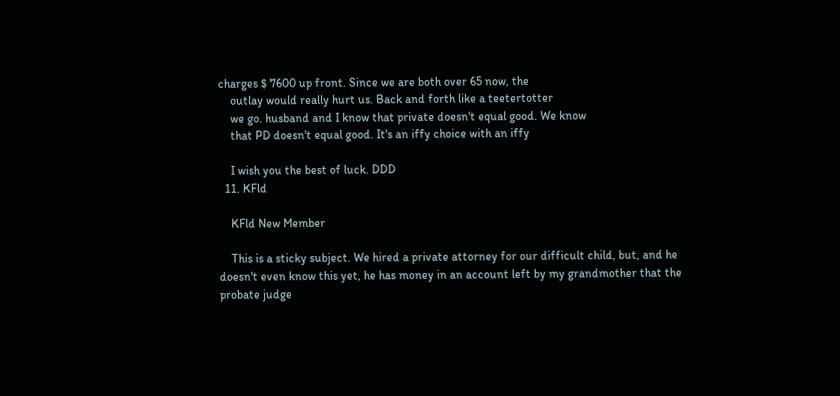charges $ 7600 up front. Since we are both over 65 now, the
    outlay would really hurt us. Back and forth like a teetertotter
    we go. husband and I know that private doesn't equal good. We know
    that PD doesn't equal good. It's an iffy choice with an iffy

    I wish you the best of luck. DDD
  11. KFld

    KFld New Member

    This is a sticky subject. We hired a private attorney for our difficult child, but, and he doesn't even know this yet, he has money in an account left by my grandmother that the probate judge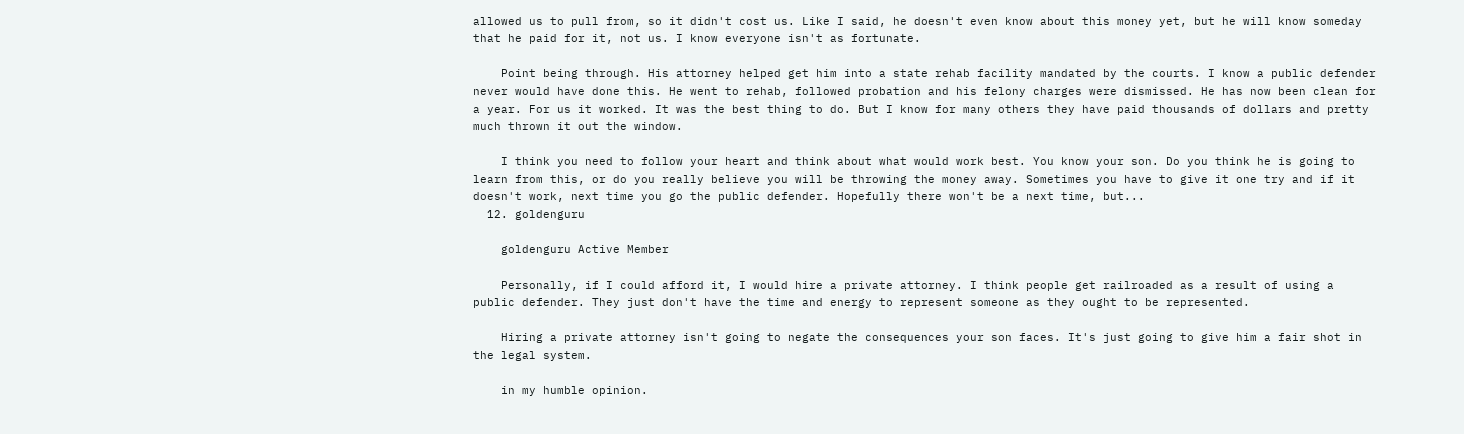allowed us to pull from, so it didn't cost us. Like I said, he doesn't even know about this money yet, but he will know someday that he paid for it, not us. I know everyone isn't as fortunate.

    Point being through. His attorney helped get him into a state rehab facility mandated by the courts. I know a public defender never would have done this. He went to rehab, followed probation and his felony charges were dismissed. He has now been clean for a year. For us it worked. It was the best thing to do. But I know for many others they have paid thousands of dollars and pretty much thrown it out the window.

    I think you need to follow your heart and think about what would work best. You know your son. Do you think he is going to learn from this, or do you really believe you will be throwing the money away. Sometimes you have to give it one try and if it doesn't work, next time you go the public defender. Hopefully there won't be a next time, but...
  12. goldenguru

    goldenguru Active Member

    Personally, if I could afford it, I would hire a private attorney. I think people get railroaded as a result of using a public defender. They just don't have the time and energy to represent someone as they ought to be represented.

    Hiring a private attorney isn't going to negate the consequences your son faces. It's just going to give him a fair shot in the legal system.

    in my humble opinion.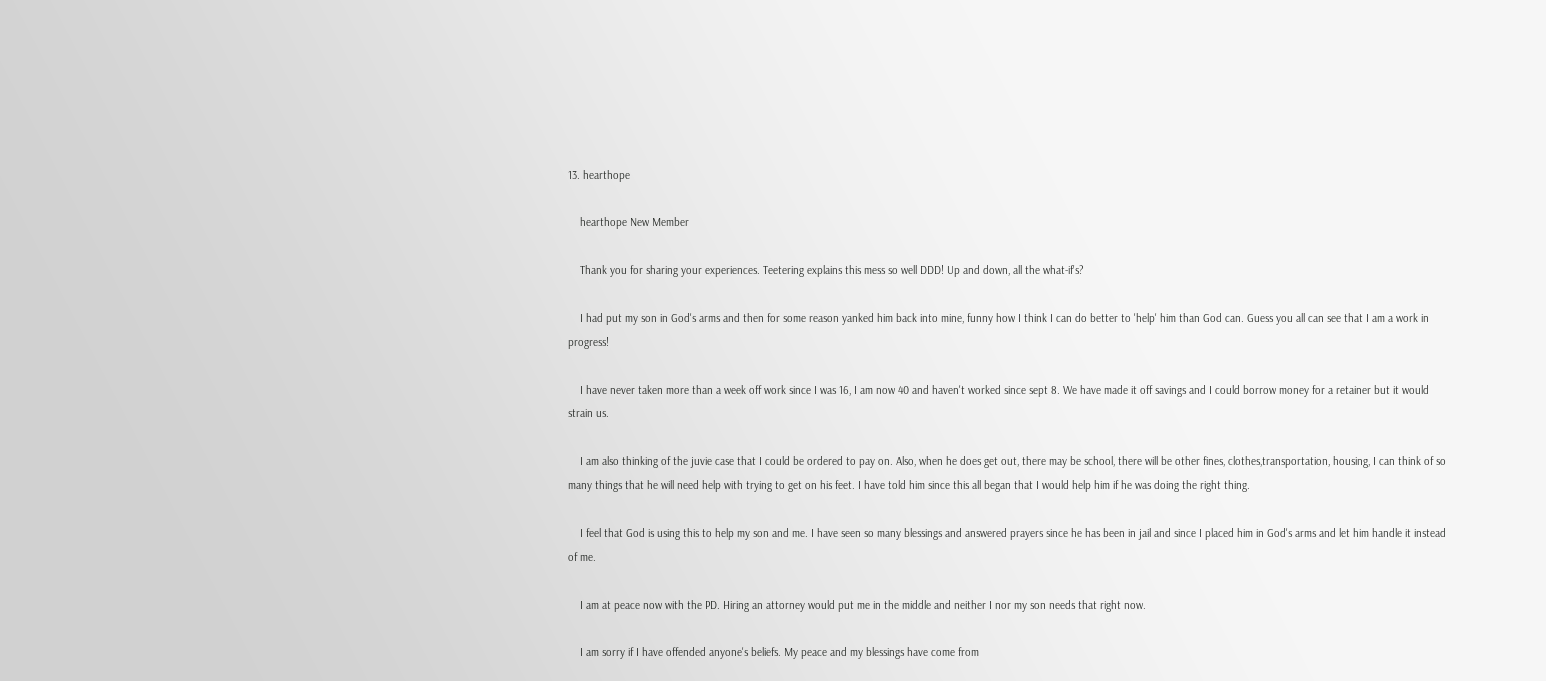13. hearthope

    hearthope New Member

    Thank you for sharing your experiences. Teetering explains this mess so well DDD! Up and down, all the what-if's?

    I had put my son in God's arms and then for some reason yanked him back into mine, funny how I think I can do better to 'help' him than God can. Guess you all can see that I am a work in progress!

    I have never taken more than a week off work since I was 16, I am now 40 and haven't worked since sept 8. We have made it off savings and I could borrow money for a retainer but it would strain us.

    I am also thinking of the juvie case that I could be ordered to pay on. Also, when he does get out, there may be school, there will be other fines, clothes,transportation, housing, I can think of so many things that he will need help with trying to get on his feet. I have told him since this all began that I would help him if he was doing the right thing.

    I feel that God is using this to help my son and me. I have seen so many blessings and answered prayers since he has been in jail and since I placed him in God's arms and let him handle it instead of me.

    I am at peace now with the PD. Hiring an attorney would put me in the middle and neither I nor my son needs that right now.

    I am sorry if I have offended anyone's beliefs. My peace and my blessings have come from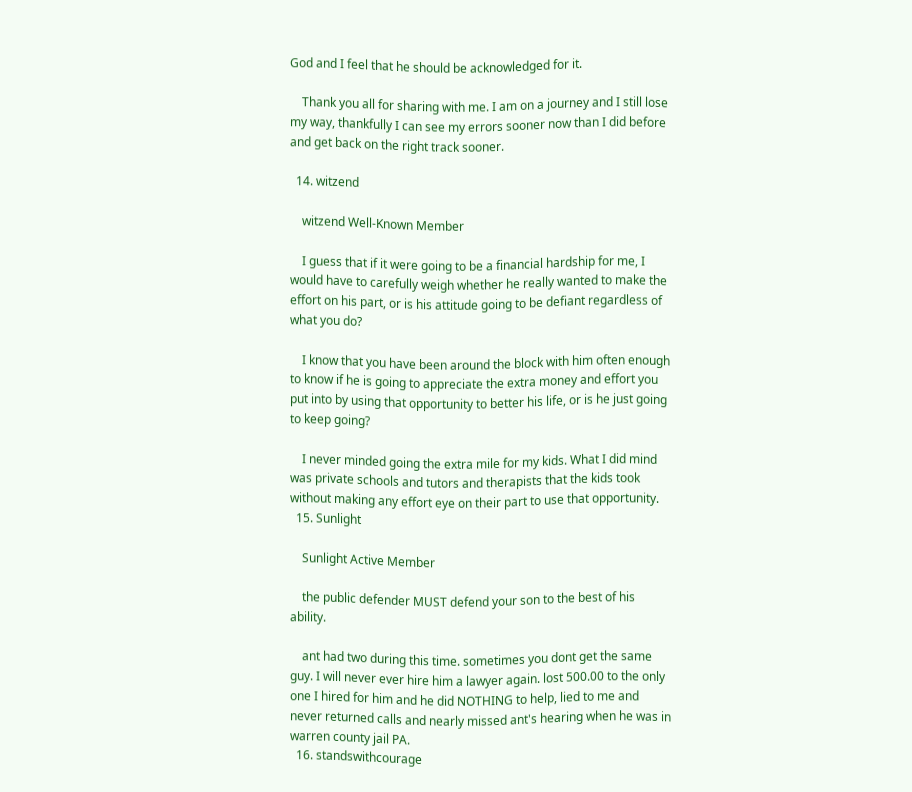God and I feel that he should be acknowledged for it.

    Thank you all for sharing with me. I am on a journey and I still lose my way, thankfully I can see my errors sooner now than I did before and get back on the right track sooner.

  14. witzend

    witzend Well-Known Member

    I guess that if it were going to be a financial hardship for me, I would have to carefully weigh whether he really wanted to make the effort on his part, or is his attitude going to be defiant regardless of what you do?

    I know that you have been around the block with him often enough to know if he is going to appreciate the extra money and effort you put into by using that opportunity to better his life, or is he just going to keep going?

    I never minded going the extra mile for my kids. What I did mind was private schools and tutors and therapists that the kids took without making any effort eye on their part to use that opportunity.
  15. Sunlight

    Sunlight Active Member

    the public defender MUST defend your son to the best of his ability.

    ant had two during this time. sometimes you dont get the same guy. I will never ever hire him a lawyer again. lost 500.00 to the only one I hired for him and he did NOTHING to help, lied to me and never returned calls and nearly missed ant's hearing when he was in warren county jail PA.
  16. standswithcourage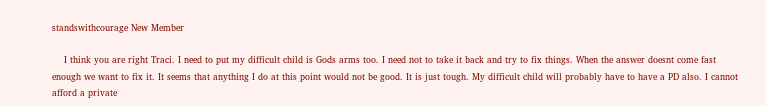standswithcourage New Member

    I think you are right Traci. I need to put my difficult child is Gods arms too. I need not to take it back and try to fix things. When the answer doesnt come fast enough we want to fix it. It seems that anything I do at this point would not be good. It is just tough. My difficult child will probably have to have a PD also. I cannot afford a private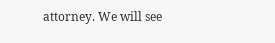attorney. We will see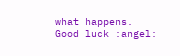what happens. Good luck :angel: